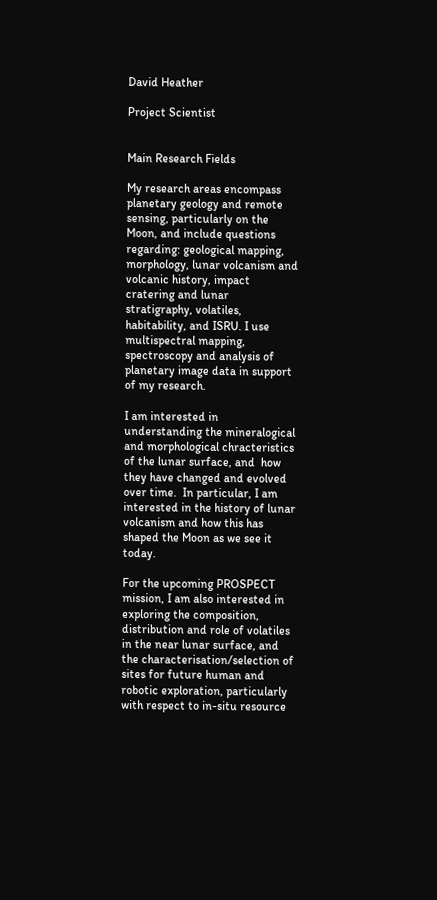David Heather

Project Scientist


Main Research Fields

My research areas encompass planetary geology and remote sensing, particularly on the Moon, and include questions regarding: geological mapping, morphology, lunar volcanism and volcanic history, impact cratering and lunar stratigraphy, volatiles, habitability, and ISRU. I use multispectral mapping, spectroscopy and analysis of planetary image data in support of my research.

I am interested in understanding the mineralogical and morphological chracteristics of the lunar surface, and  how they have changed and evolved over time.  In particular, I am interested in the history of lunar volcanism and how this has shaped the Moon as we see it today.

For the upcoming PROSPECT mission, I am also interested in exploring the composition, distribution and role of volatiles in the near lunar surface, and the characterisation/selection of sites for future human and robotic exploration, particularly with respect to in-situ resource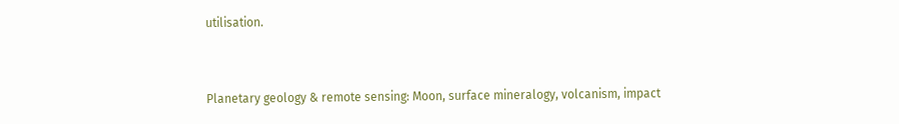utilisation.


Planetary geology & remote sensing: Moon, surface mineralogy, volcanism, impact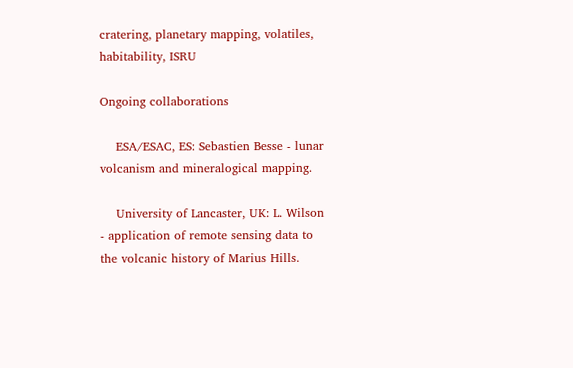cratering, planetary mapping, volatiles, habitability, ISRU

Ongoing collaborations

    ESA/ESAC, ES: Sebastien Besse - lunar volcanism and mineralogical mapping.

    University of Lancaster, UK: L. Wilson - application of remote sensing data to the volcanic history of Marius Hills.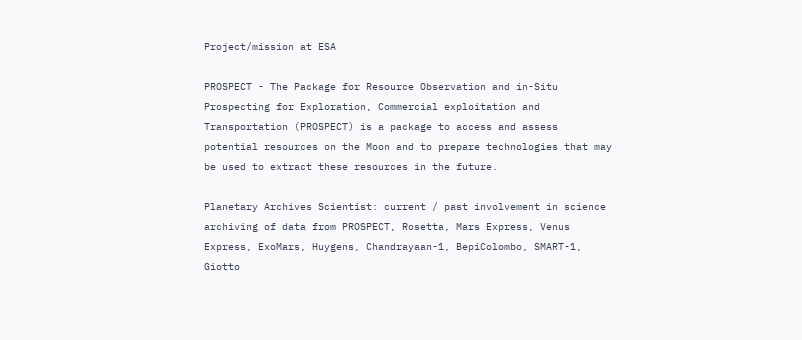Project/mission at ESA

PROSPECT - The Package for Resource Observation and in-Situ Prospecting for Exploration, Commercial exploitation and Transportation (PROSPECT) is a package to access and assess potential resources on the Moon and to prepare technologies that may be used to extract these resources in the future.

Planetary Archives Scientist: current / past involvement in science archiving of data from PROSPECT, Rosetta, Mars Express, Venus Express, ExoMars, Huygens, Chandrayaan-1, BepiColombo, SMART-1, Giotto